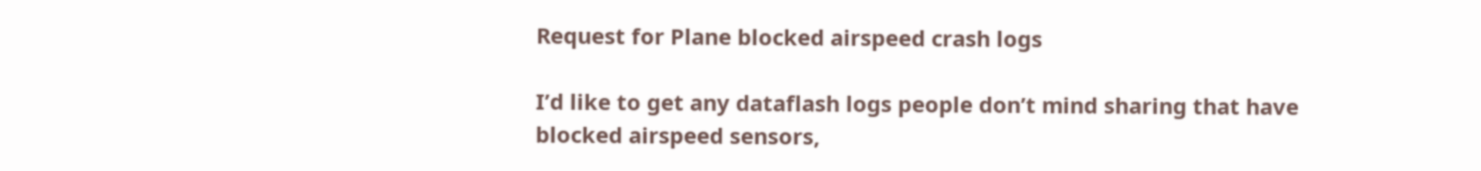Request for Plane blocked airspeed crash logs

I’d like to get any dataflash logs people don’t mind sharing that have blocked airspeed sensors,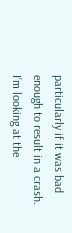particularly if it was bad enough to result in a crash. I’m looking at the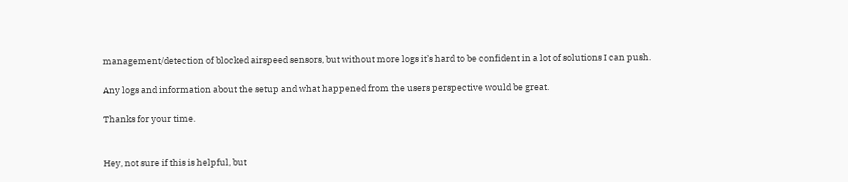management/detection of blocked airspeed sensors, but without more logs it’s hard to be confident in a lot of solutions I can push.

Any logs and information about the setup and what happened from the users perspective would be great.

Thanks for your time.


Hey, not sure if this is helpful, but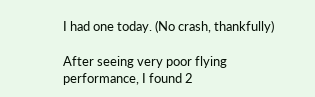I had one today. (No crash, thankfully)

After seeing very poor flying performance, I found 2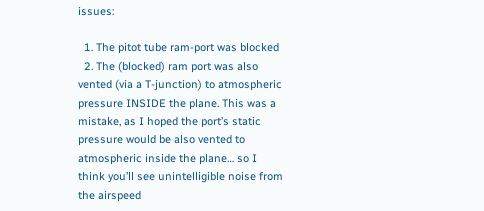issues:

  1. The pitot tube ram-port was blocked
  2. The (blocked) ram port was also vented (via a T-junction) to atmospheric pressure INSIDE the plane. This was a mistake, as I hoped the port’s static pressure would be also vented to atmospheric inside the plane… so I think you’ll see unintelligible noise from the airspeed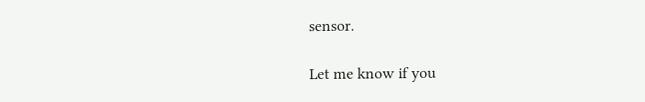sensor.

Let me know if you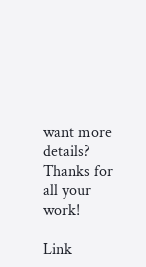want more details? Thanks for all your work!

Link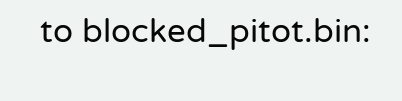to blocked_pitot.bin: